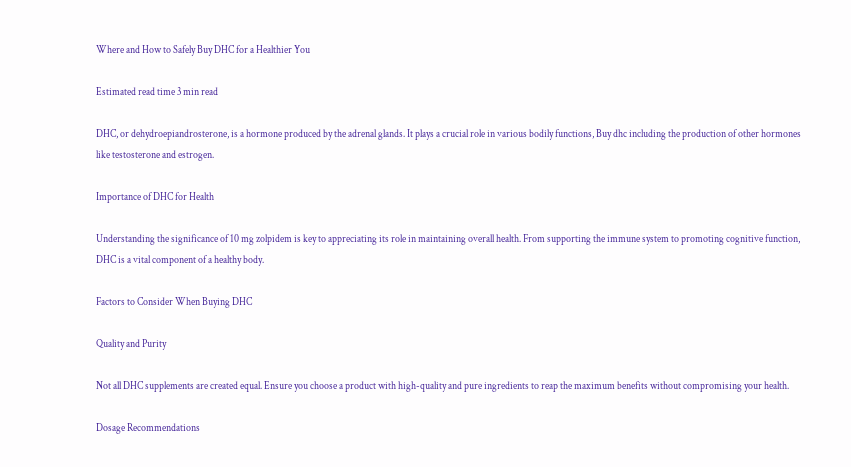Where and How to Safely Buy DHC for a Healthier You

Estimated read time 3 min read

DHC, or dehydroepiandrosterone, is a hormone produced by the adrenal glands. It plays a crucial role in various bodily functions, Buy dhc including the production of other hormones like testosterone and estrogen.

Importance of DHC for Health

Understanding the significance of 10 mg zolpidem is key to appreciating its role in maintaining overall health. From supporting the immune system to promoting cognitive function, DHC is a vital component of a healthy body.

Factors to Consider When Buying DHC

Quality and Purity

Not all DHC supplements are created equal. Ensure you choose a product with high-quality and pure ingredients to reap the maximum benefits without compromising your health.

Dosage Recommendations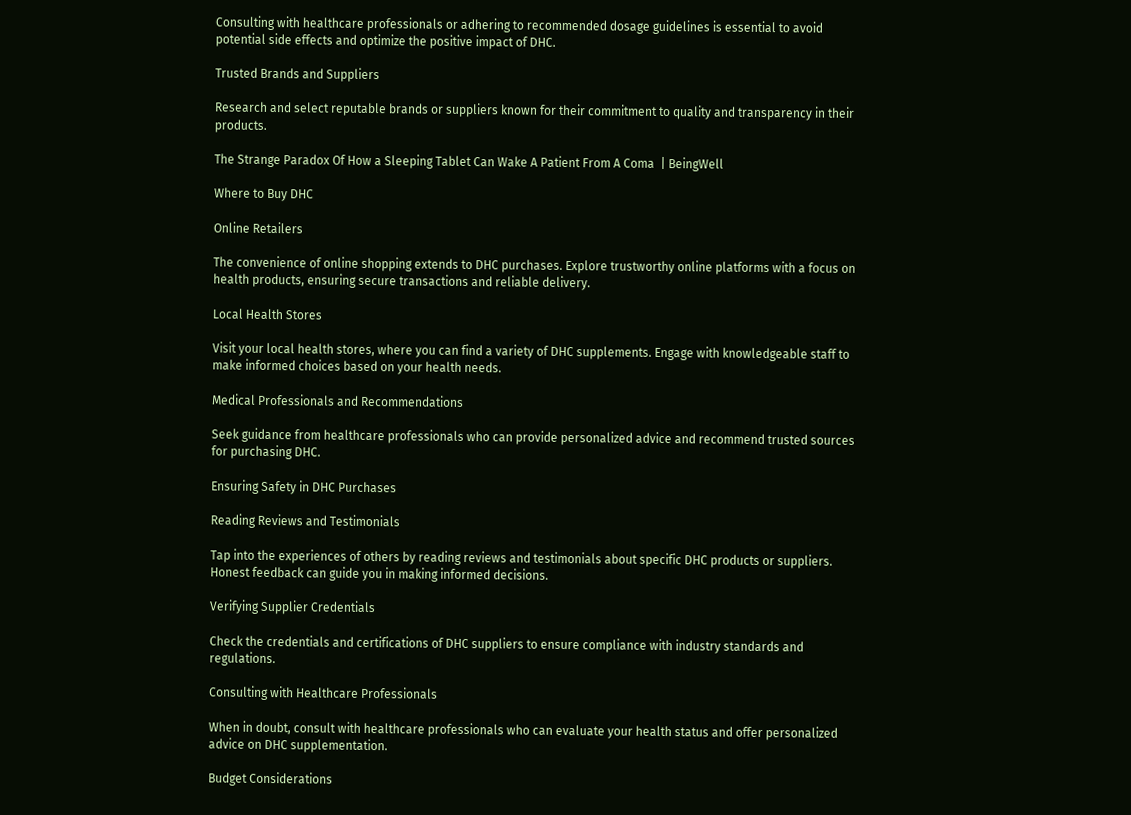Consulting with healthcare professionals or adhering to recommended dosage guidelines is essential to avoid potential side effects and optimize the positive impact of DHC.

Trusted Brands and Suppliers

Research and select reputable brands or suppliers known for their commitment to quality and transparency in their products.

The Strange Paradox Of How a Sleeping Tablet Can Wake A Patient From A Coma  | BeingWell

Where to Buy DHC

Online Retailers

The convenience of online shopping extends to DHC purchases. Explore trustworthy online platforms with a focus on health products, ensuring secure transactions and reliable delivery.

Local Health Stores

Visit your local health stores, where you can find a variety of DHC supplements. Engage with knowledgeable staff to make informed choices based on your health needs.

Medical Professionals and Recommendations

Seek guidance from healthcare professionals who can provide personalized advice and recommend trusted sources for purchasing DHC.

Ensuring Safety in DHC Purchases

Reading Reviews and Testimonials

Tap into the experiences of others by reading reviews and testimonials about specific DHC products or suppliers. Honest feedback can guide you in making informed decisions.

Verifying Supplier Credentials

Check the credentials and certifications of DHC suppliers to ensure compliance with industry standards and regulations.

Consulting with Healthcare Professionals

When in doubt, consult with healthcare professionals who can evaluate your health status and offer personalized advice on DHC supplementation.

Budget Considerations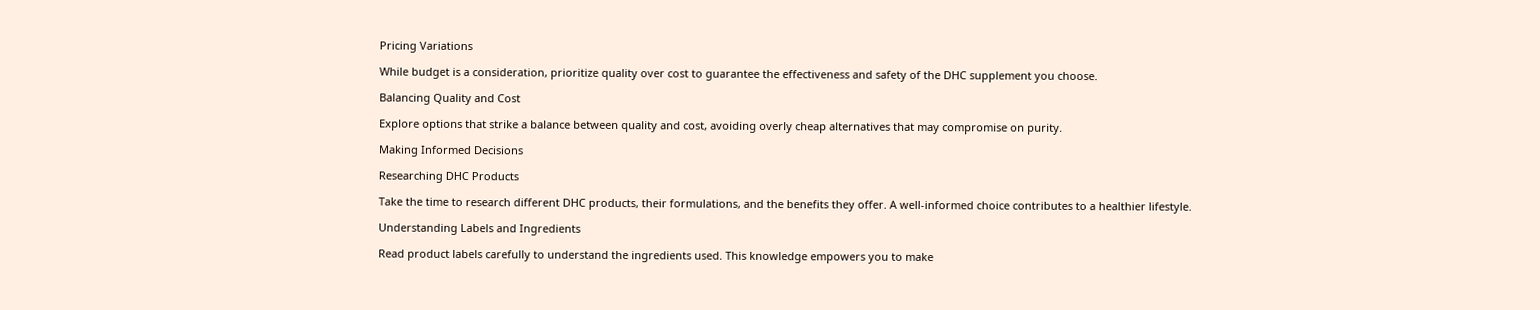Pricing Variations

While budget is a consideration, prioritize quality over cost to guarantee the effectiveness and safety of the DHC supplement you choose.

Balancing Quality and Cost

Explore options that strike a balance between quality and cost, avoiding overly cheap alternatives that may compromise on purity.

Making Informed Decisions

Researching DHC Products

Take the time to research different DHC products, their formulations, and the benefits they offer. A well-informed choice contributes to a healthier lifestyle.

Understanding Labels and Ingredients

Read product labels carefully to understand the ingredients used. This knowledge empowers you to make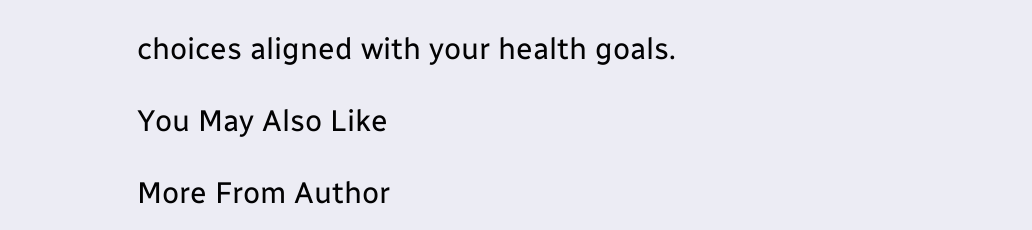choices aligned with your health goals.

You May Also Like

More From Author